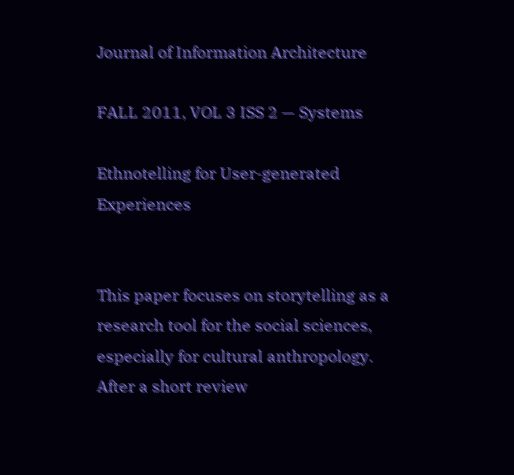Journal of Information Architecture

FALL 2011, VOL 3 ISS 2 — Systems

Ethnotelling for User-generated Experiences


This paper focuses on storytelling as a research tool for the social sciences, especially for cultural anthropology. After a short review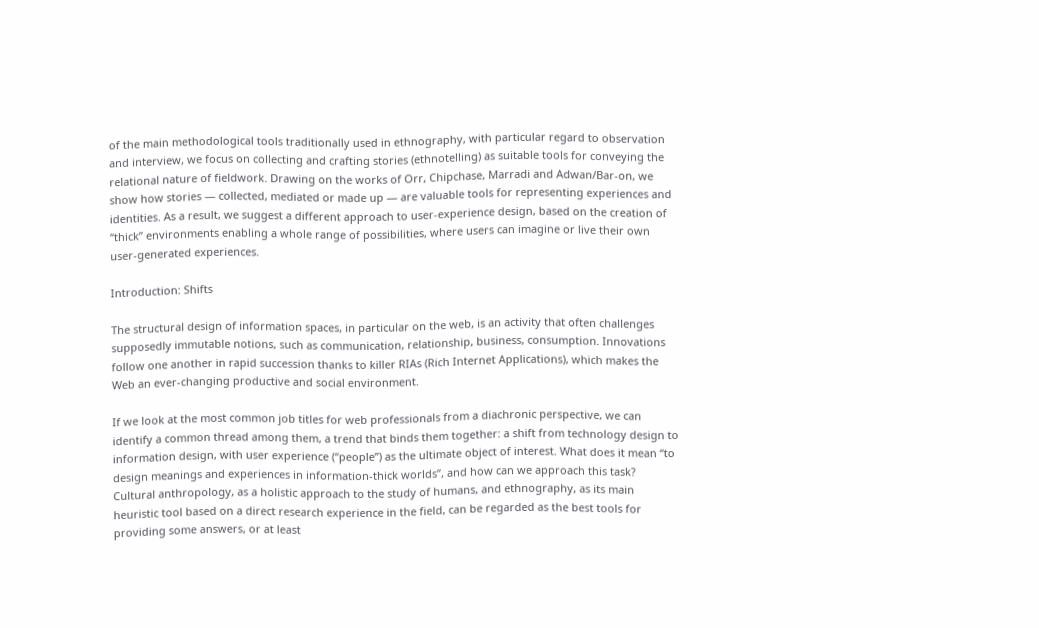of the main methodological tools traditionally used in ethnography, with particular regard to observation and interview, we focus on collecting and crafting stories (ethnotelling) as suitable tools for conveying the relational nature of fieldwork. Drawing on the works of Orr, Chipchase, Marradi and Adwan/Bar-on, we show how stories — collected, mediated or made up — are valuable tools for representing experiences and identities. As a result, we suggest a different approach to user-experience design, based on the creation of “thick” environments enabling a whole range of possibilities, where users can imagine or live their own user-generated experiences.

Introduction: Shifts

The structural design of information spaces, in particular on the web, is an activity that often challenges supposedly immutable notions, such as communication, relationship, business, consumption. Innovations follow one another in rapid succession thanks to killer RIAs (Rich Internet Applications), which makes the Web an ever-changing productive and social environment.

If we look at the most common job titles for web professionals from a diachronic perspective, we can identify a common thread among them, a trend that binds them together: a shift from technology design to information design, with user experience (“people”) as the ultimate object of interest. What does it mean “to design meanings and experiences in information-thick worlds”, and how can we approach this task? Cultural anthropology, as a holistic approach to the study of humans, and ethnography, as its main heuristic tool based on a direct research experience in the field, can be regarded as the best tools for providing some answers, or at least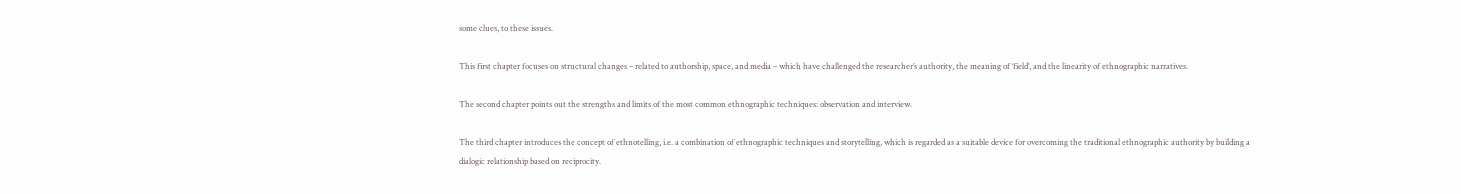some clues, to these issues.

This first chapter focuses on structural changes – related to authorship, space, and media – which have challenged the researcher’s authority, the meaning of ‘field’, and the linearity of ethnographic narratives.

The second chapter points out the strengths and limits of the most common ethnographic techniques: observation and interview.

The third chapter introduces the concept of ethnotelling, i.e. a combination of ethnographic techniques and storytelling, which is regarded as a suitable device for overcoming the traditional ethnographic authority by building a dialogic relationship based on reciprocity.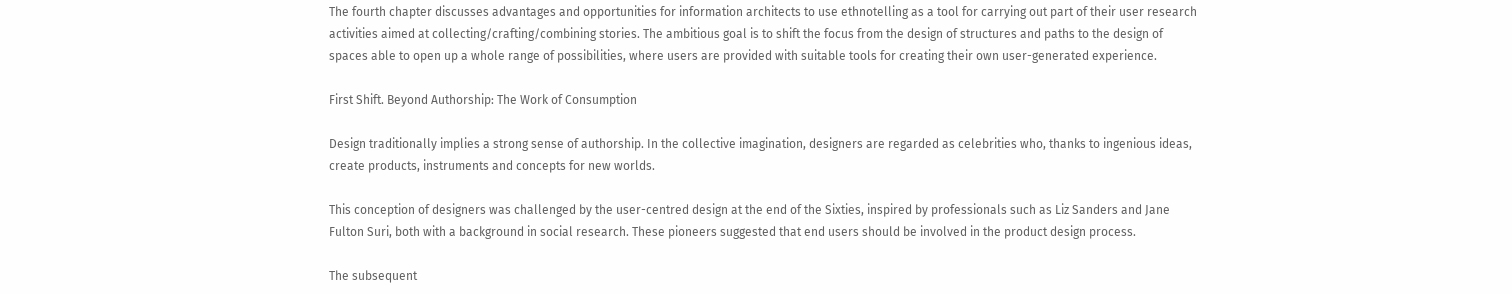The fourth chapter discusses advantages and opportunities for information architects to use ethnotelling as a tool for carrying out part of their user research activities aimed at collecting/crafting/combining stories. The ambitious goal is to shift the focus from the design of structures and paths to the design of spaces able to open up a whole range of possibilities, where users are provided with suitable tools for creating their own user-generated experience.

First Shift. Beyond Authorship: The Work of Consumption

Design traditionally implies a strong sense of authorship. In the collective imagination, designers are regarded as celebrities who, thanks to ingenious ideas, create products, instruments and concepts for new worlds.

This conception of designers was challenged by the user-centred design at the end of the Sixties, inspired by professionals such as Liz Sanders and Jane Fulton Suri, both with a background in social research. These pioneers suggested that end users should be involved in the product design process.

The subsequent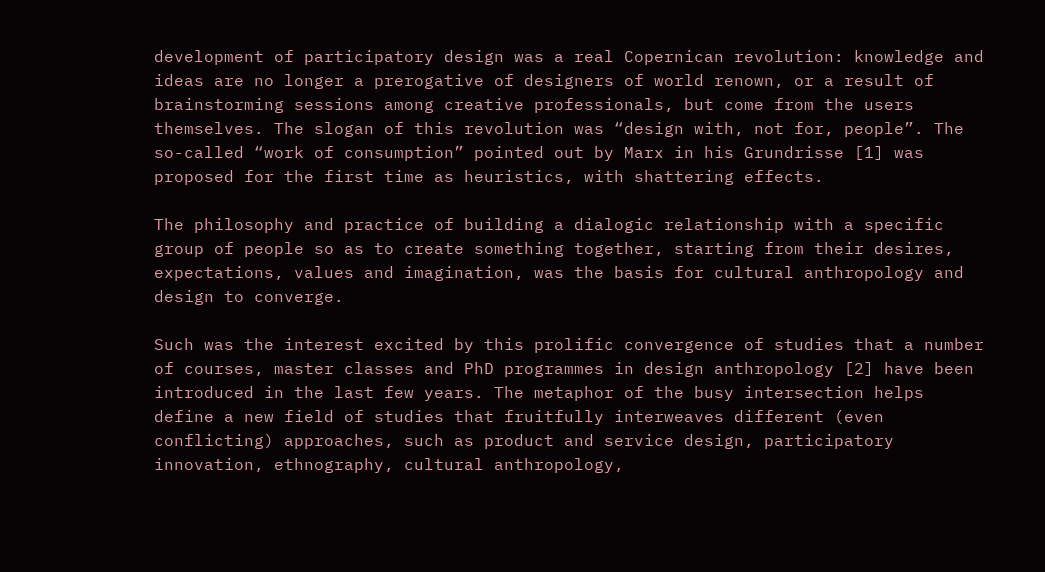development of participatory design was a real Copernican revolution: knowledge and ideas are no longer a prerogative of designers of world renown, or a result of brainstorming sessions among creative professionals, but come from the users themselves. The slogan of this revolution was “design with, not for, people”. The so-called “work of consumption” pointed out by Marx in his Grundrisse [1] was proposed for the first time as heuristics, with shattering effects.

The philosophy and practice of building a dialogic relationship with a specific group of people so as to create something together, starting from their desires, expectations, values and imagination, was the basis for cultural anthropology and design to converge.

Such was the interest excited by this prolific convergence of studies that a number of courses, master classes and PhD programmes in design anthropology [2] have been introduced in the last few years. The metaphor of the busy intersection helps define a new field of studies that fruitfully interweaves different (even conflicting) approaches, such as product and service design, participatory innovation, ethnography, cultural anthropology,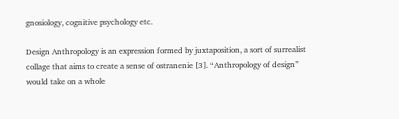gnosiology, cognitive psychology etc.

Design Anthropology is an expression formed by juxtaposition, a sort of surrealist collage that aims to create a sense of ostranenie [3]. “Anthropology of design” would take on a whole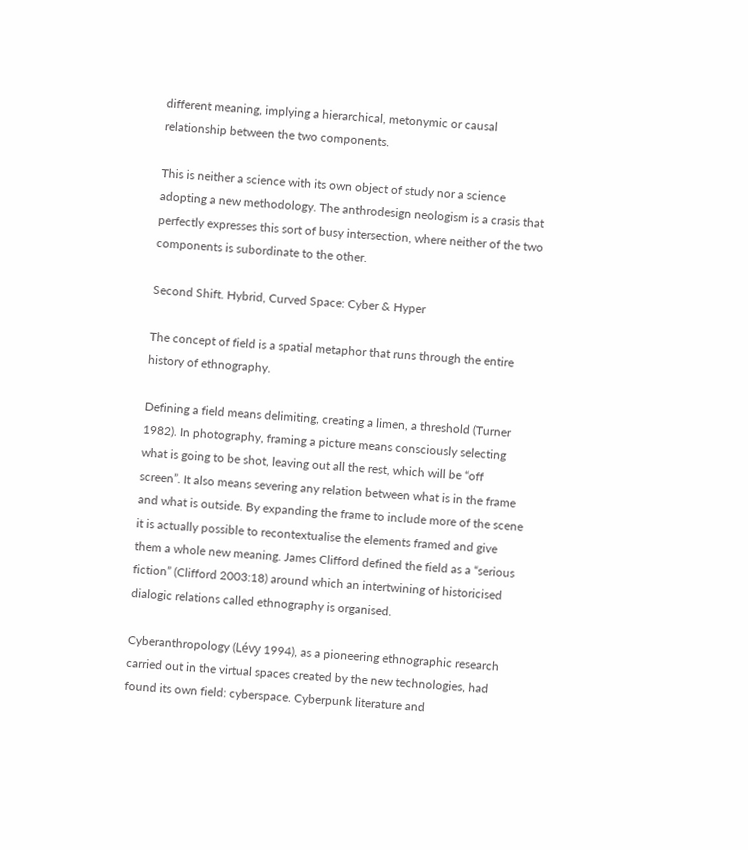different meaning, implying a hierarchical, metonymic or causal relationship between the two components.

This is neither a science with its own object of study nor a science adopting a new methodology. The anthrodesign neologism is a crasis that perfectly expresses this sort of busy intersection, where neither of the two components is subordinate to the other.

Second Shift. Hybrid, Curved Space: Cyber & Hyper

The concept of field is a spatial metaphor that runs through the entire history of ethnography.

Defining a field means delimiting, creating a limen, a threshold (Turner 1982). In photography, framing a picture means consciously selecting what is going to be shot, leaving out all the rest, which will be “off screen”. It also means severing any relation between what is in the frame and what is outside. By expanding the frame to include more of the scene it is actually possible to recontextualise the elements framed and give them a whole new meaning. James Clifford defined the field as a “serious fiction” (Clifford 2003:18) around which an intertwining of historicised dialogic relations called ethnography is organised.

Cyberanthropology (Lévy 1994), as a pioneering ethnographic research carried out in the virtual spaces created by the new technologies, had found its own field: cyberspace. Cyberpunk literature and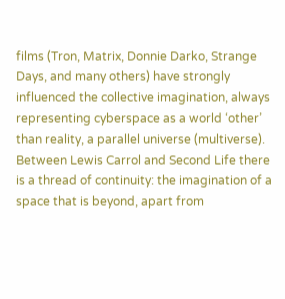films (Tron, Matrix, Donnie Darko, Strange Days, and many others) have strongly influenced the collective imagination, always representing cyberspace as a world ‘other’ than reality, a parallel universe (multiverse). Between Lewis Carrol and Second Life there is a thread of continuity: the imagination of a space that is beyond, apart from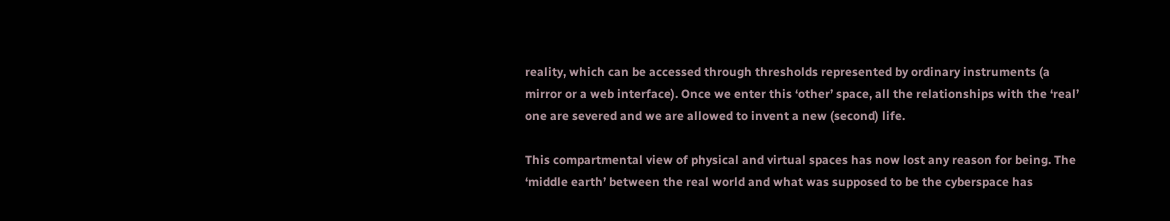reality, which can be accessed through thresholds represented by ordinary instruments (a mirror or a web interface). Once we enter this ‘other’ space, all the relationships with the ‘real’ one are severed and we are allowed to invent a new (second) life.

This compartmental view of physical and virtual spaces has now lost any reason for being. The ‘middle earth’ between the real world and what was supposed to be the cyberspace has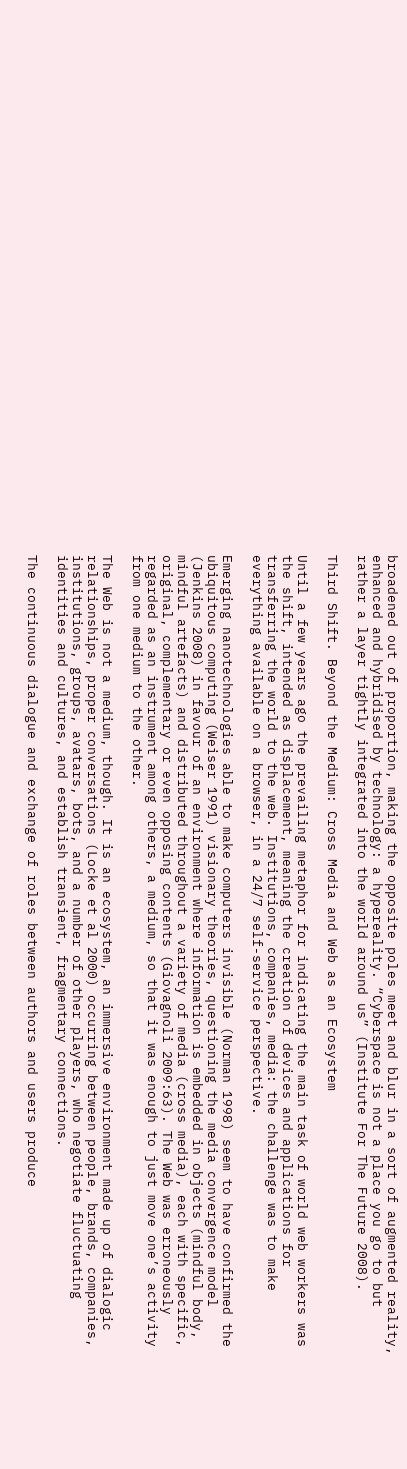broadened out of proportion, making the opposite poles meet and blur in a sort of augmented reality, enhanced and hybridised by technology: a hypereality. “Cyberspace is not a place you go to but rather a layer tightly integrated into the world around us” (Institute For The Future 2008).

Third Shift. Beyond the Medium: Cross Media and Web as an Ecosystem

Until a few years ago the prevailing metaphor for indicating the main task of world web workers was the shift, intended as displacement, meaning the creation of devices and applications for transferring the world to the web. Institutions, companies, media: the challenge was to make everything available on a browser, in a 24/7 self-service perspective.

Emerging nanotechnologies able to make computers invisible (Norman 1998) seem to have confirmed the ubiquitous computing (Weiser 1991) visionary theories, questioning the media convergence model (Jenkins 2008) in favour of an environment where information is embedded in objects (mindful body, mindful artefacts) and distributed throughout a variety of media (cross media), each with specific, original, complementary or even opposing contents (Giovagnoli 2009:63). The Web was erroneously regarded as an instrument among others, a medium, so that it was enough to just move one’s activity from one medium to the other.

The Web is not a medium, though. It is an ecosystem, an immersive environment made up of dialogic relationships, proper conversations (Locke et al 2000) occurring between people, brands, companies, institutions, groups, avatars, bots, and a number of other players, who negotiate fluctuating identities and cultures, and establish transient, fragmentary connections.

The continuous dialogue and exchange of roles between authors and users produce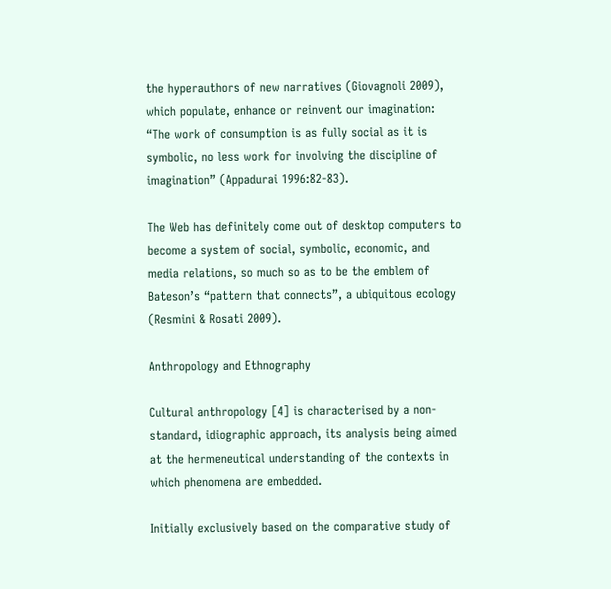the hyperauthors of new narratives (Giovagnoli 2009), which populate, enhance or reinvent our imagination: “The work of consumption is as fully social as it is symbolic, no less work for involving the discipline of imagination” (Appadurai 1996:82-83).

The Web has definitely come out of desktop computers to become a system of social, symbolic, economic, and media relations, so much so as to be the emblem of Bateson’s “pattern that connects”, a ubiquitous ecology (Resmini & Rosati 2009).

Anthropology and Ethnography

Cultural anthropology [4] is characterised by a non-standard, idiographic approach, its analysis being aimed at the hermeneutical understanding of the contexts in which phenomena are embedded.

Initially exclusively based on the comparative study of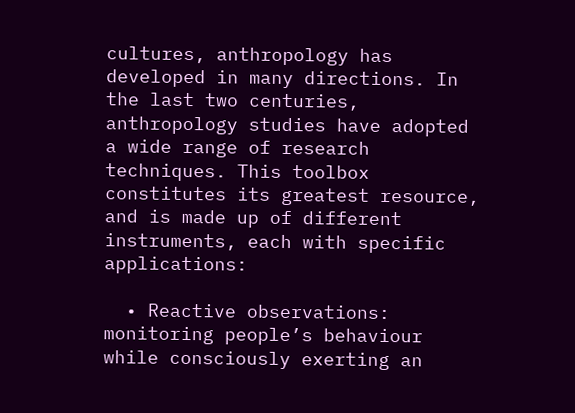cultures, anthropology has developed in many directions. In the last two centuries, anthropology studies have adopted a wide range of research techniques. This toolbox constitutes its greatest resource, and is made up of different instruments, each with specific applications:

  • Reactive observations: monitoring people’s behaviour while consciously exerting an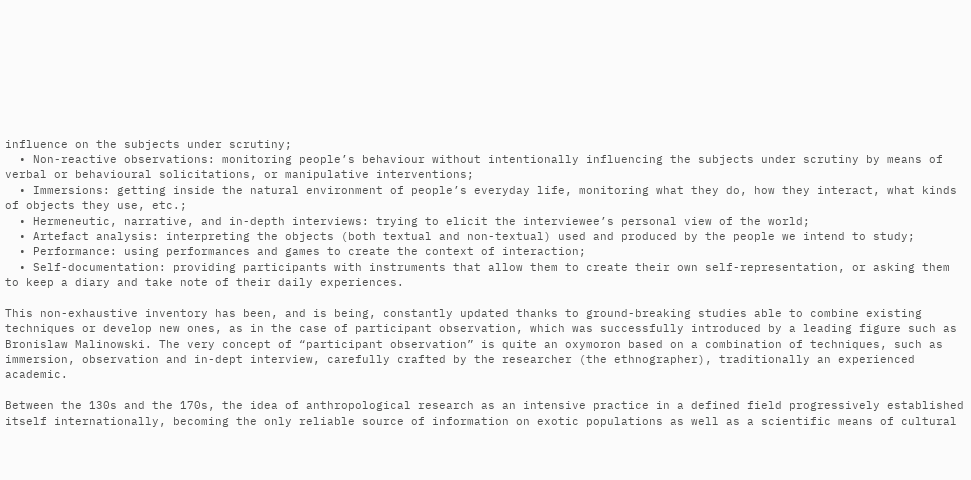influence on the subjects under scrutiny;
  • Non-reactive observations: monitoring people’s behaviour without intentionally influencing the subjects under scrutiny by means of verbal or behavioural solicitations, or manipulative interventions;
  • Immersions: getting inside the natural environment of people’s everyday life, monitoring what they do, how they interact, what kinds of objects they use, etc.;
  • Hermeneutic, narrative, and in-depth interviews: trying to elicit the interviewee’s personal view of the world;
  • Artefact analysis: interpreting the objects (both textual and non-textual) used and produced by the people we intend to study;
  • Performance: using performances and games to create the context of interaction;
  • Self-documentation: providing participants with instruments that allow them to create their own self-representation, or asking them to keep a diary and take note of their daily experiences.

This non-exhaustive inventory has been, and is being, constantly updated thanks to ground-breaking studies able to combine existing techniques or develop new ones, as in the case of participant observation, which was successfully introduced by a leading figure such as Bronislaw Malinowski. The very concept of “participant observation” is quite an oxymoron based on a combination of techniques, such as immersion, observation and in-dept interview, carefully crafted by the researcher (the ethnographer), traditionally an experienced academic.

Between the 130s and the 170s, the idea of anthropological research as an intensive practice in a defined field progressively established itself internationally, becoming the only reliable source of information on exotic populations as well as a scientific means of cultural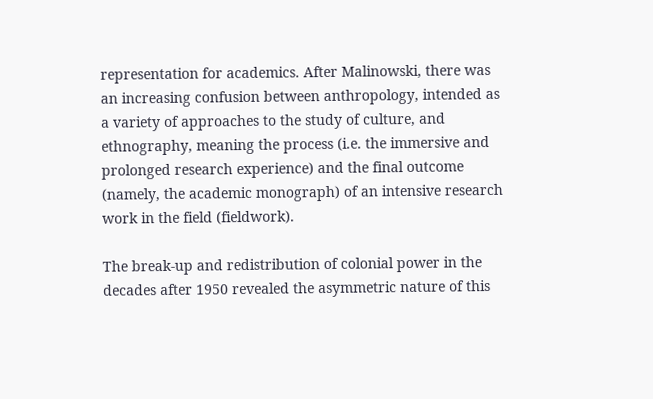representation for academics. After Malinowski, there was an increasing confusion between anthropology, intended as a variety of approaches to the study of culture, and ethnography, meaning the process (i.e. the immersive and prolonged research experience) and the final outcome (namely, the academic monograph) of an intensive research work in the field (fieldwork).

The break-up and redistribution of colonial power in the decades after 1950 revealed the asymmetric nature of this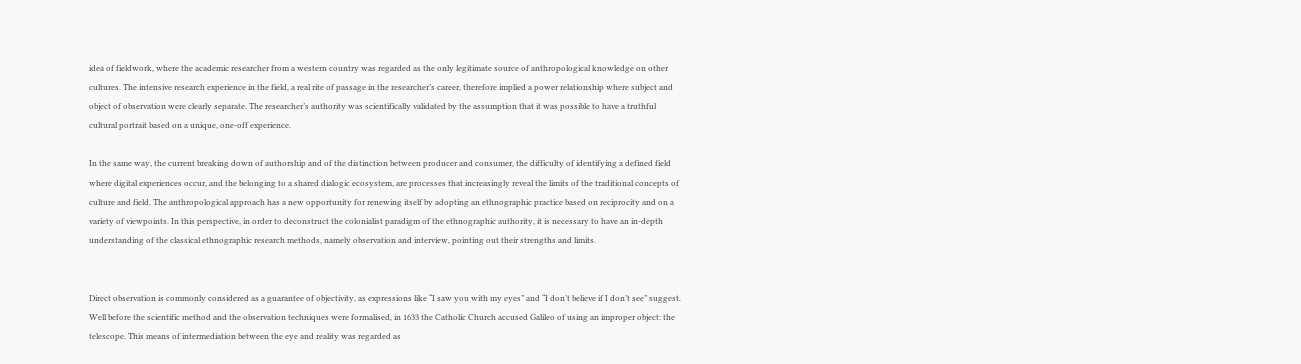idea of fieldwork, where the academic researcher from a western country was regarded as the only legitimate source of anthropological knowledge on other cultures. The intensive research experience in the field, a real rite of passage in the researcher’s career, therefore implied a power relationship where subject and object of observation were clearly separate. The researcher’s authority was scientifically validated by the assumption that it was possible to have a truthful cultural portrait based on a unique, one-off experience.

In the same way, the current breaking down of authorship and of the distinction between producer and consumer, the difficulty of identifying a defined field where digital experiences occur, and the belonging to a shared dialogic ecosystem, are processes that increasingly reveal the limits of the traditional concepts of culture and field. The anthropological approach has a new opportunity for renewing itself by adopting an ethnographic practice based on reciprocity and on a variety of viewpoints. In this perspective, in order to deconstruct the colonialist paradigm of the ethnographic authority, it is necessary to have an in-depth understanding of the classical ethnographic research methods, namely observation and interview, pointing out their strengths and limits.


Direct observation is commonly considered as a guarantee of objectivity, as expressions like “I saw you with my eyes” and “I don’t believe if I don’t see” suggest. Well before the scientific method and the observation techniques were formalised, in 1633 the Catholic Church accused Galileo of using an improper object: the telescope. This means of intermediation between the eye and reality was regarded as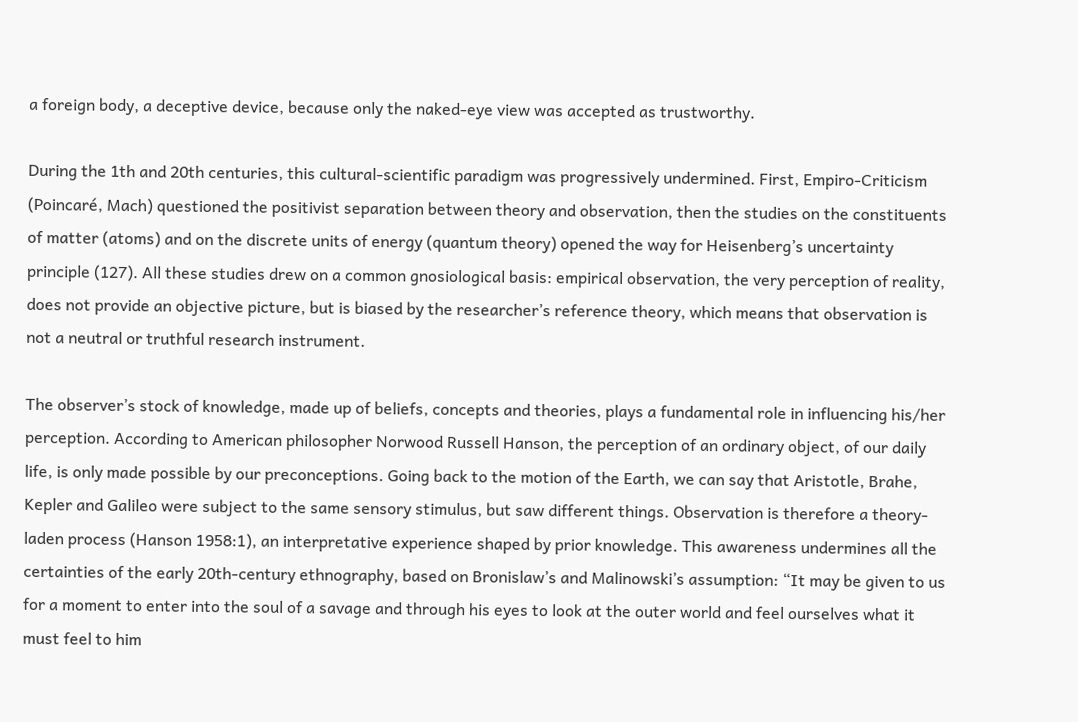a foreign body, a deceptive device, because only the naked-eye view was accepted as trustworthy.

During the 1th and 20th centuries, this cultural-scientific paradigm was progressively undermined. First, Empiro-Criticism (Poincaré, Mach) questioned the positivist separation between theory and observation, then the studies on the constituents of matter (atoms) and on the discrete units of energy (quantum theory) opened the way for Heisenberg’s uncertainty principle (127). All these studies drew on a common gnosiological basis: empirical observation, the very perception of reality, does not provide an objective picture, but is biased by the researcher’s reference theory, which means that observation is not a neutral or truthful research instrument.

The observer’s stock of knowledge, made up of beliefs, concepts and theories, plays a fundamental role in influencing his/her perception. According to American philosopher Norwood Russell Hanson, the perception of an ordinary object, of our daily life, is only made possible by our preconceptions. Going back to the motion of the Earth, we can say that Aristotle, Brahe, Kepler and Galileo were subject to the same sensory stimulus, but saw different things. Observation is therefore a theory-laden process (Hanson 1958:1), an interpretative experience shaped by prior knowledge. This awareness undermines all the certainties of the early 20th-century ethnography, based on Bronislaw’s and Malinowski’s assumption: “It may be given to us for a moment to enter into the soul of a savage and through his eyes to look at the outer world and feel ourselves what it must feel to him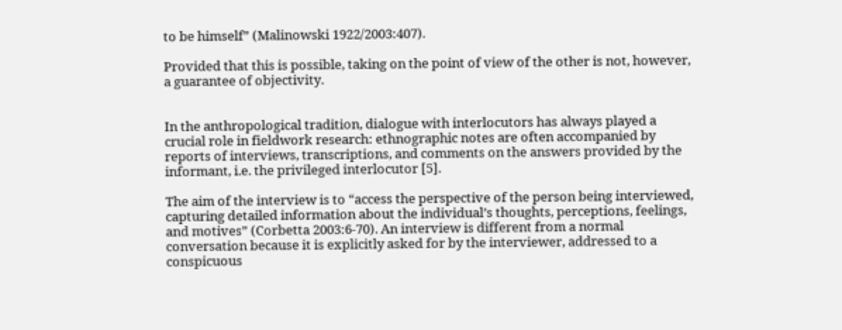to be himself” (Malinowski 1922/2003:407).

Provided that this is possible, taking on the point of view of the other is not, however, a guarantee of objectivity.


In the anthropological tradition, dialogue with interlocutors has always played a crucial role in fieldwork research: ethnographic notes are often accompanied by reports of interviews, transcriptions, and comments on the answers provided by the informant, i.e. the privileged interlocutor [5].

The aim of the interview is to “access the perspective of the person being interviewed, capturing detailed information about the individual’s thoughts, perceptions, feelings, and motives” (Corbetta 2003:6-70). An interview is different from a normal conversation because it is explicitly asked for by the interviewer, addressed to a conspicuous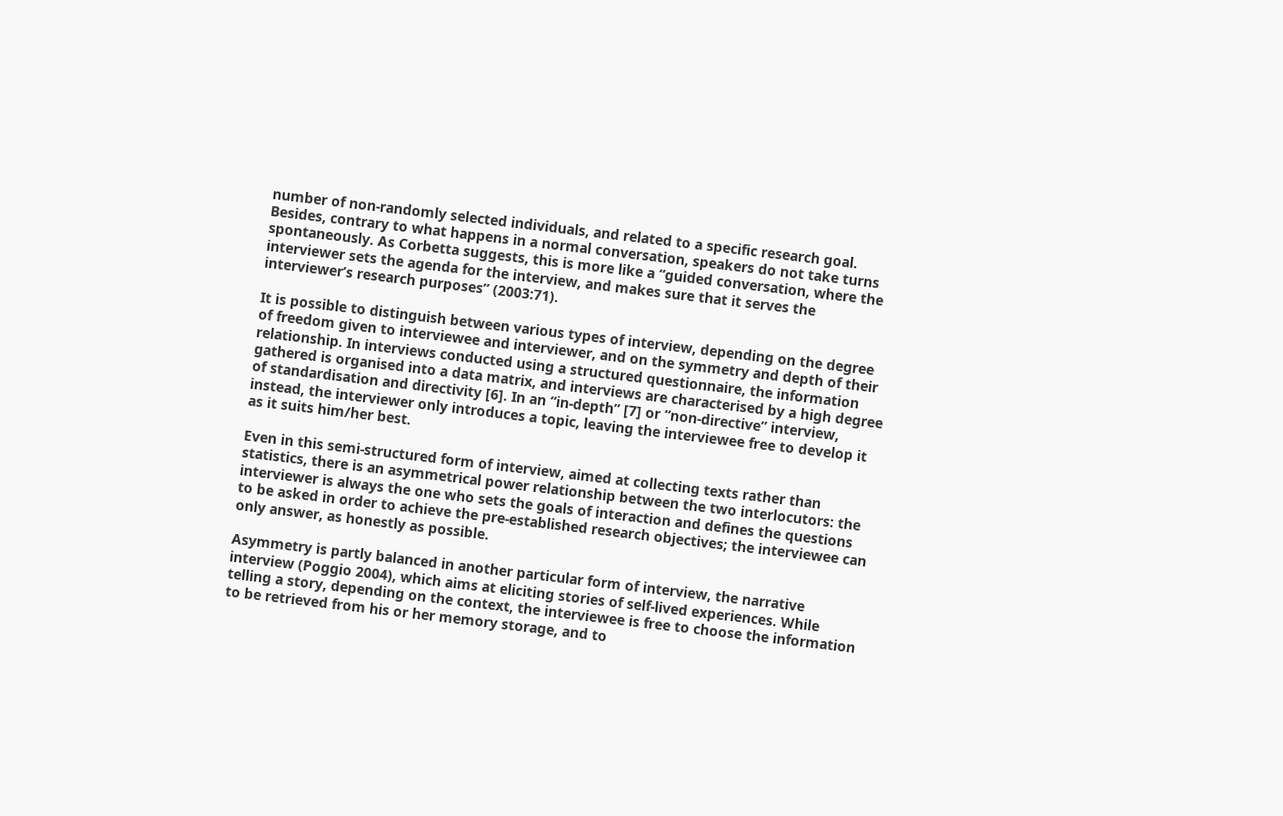number of non-randomly selected individuals, and related to a specific research goal. Besides, contrary to what happens in a normal conversation, speakers do not take turns spontaneously. As Corbetta suggests, this is more like a “guided conversation, where the interviewer sets the agenda for the interview, and makes sure that it serves the interviewer’s research purposes” (2003:71).

It is possible to distinguish between various types of interview, depending on the degree of freedom given to interviewee and interviewer, and on the symmetry and depth of their relationship. In interviews conducted using a structured questionnaire, the information gathered is organised into a data matrix, and interviews are characterised by a high degree of standardisation and directivity [6]. In an “in-depth” [7] or “non-directive” interview, instead, the interviewer only introduces a topic, leaving the interviewee free to develop it as it suits him/her best.

Even in this semi-structured form of interview, aimed at collecting texts rather than statistics, there is an asymmetrical power relationship between the two interlocutors: the interviewer is always the one who sets the goals of interaction and defines the questions to be asked in order to achieve the pre-established research objectives; the interviewee can only answer, as honestly as possible.

Asymmetry is partly balanced in another particular form of interview, the narrative interview (Poggio 2004), which aims at eliciting stories of self-lived experiences. While telling a story, depending on the context, the interviewee is free to choose the information to be retrieved from his or her memory storage, and to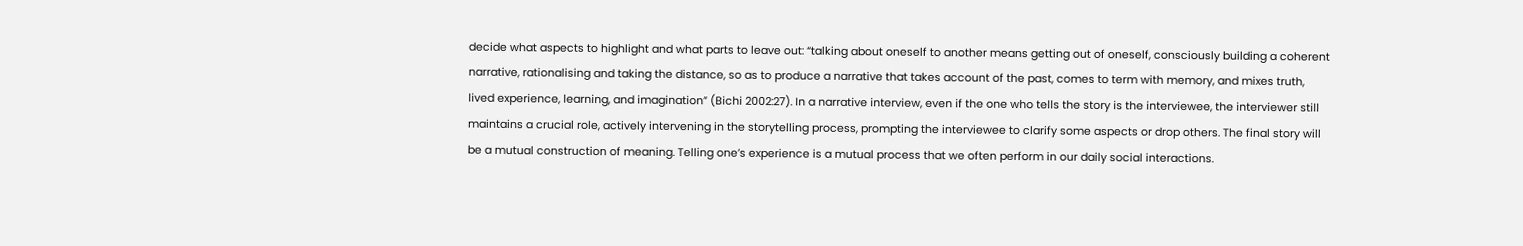decide what aspects to highlight and what parts to leave out: “talking about oneself to another means getting out of oneself, consciously building a coherent narrative, rationalising and taking the distance, so as to produce a narrative that takes account of the past, comes to term with memory, and mixes truth, lived experience, learning, and imagination” (Bichi 2002:27). In a narrative interview, even if the one who tells the story is the interviewee, the interviewer still maintains a crucial role, actively intervening in the storytelling process, prompting the interviewee to clarify some aspects or drop others. The final story will be a mutual construction of meaning. Telling one’s experience is a mutual process that we often perform in our daily social interactions.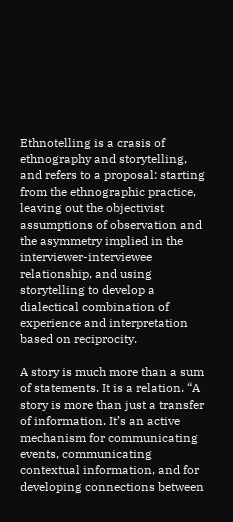Ethnotelling is a crasis of ethnography and storytelling, and refers to a proposal: starting from the ethnographic practice, leaving out the objectivist assumptions of observation and the asymmetry implied in the interviewer-interviewee relationship, and using storytelling to develop a dialectical combination of experience and interpretation based on reciprocity.

A story is much more than a sum of statements. It is a relation. “A story is more than just a transfer of information. It’s an active mechanism for communicating events, communicating contextual information, and for developing connections between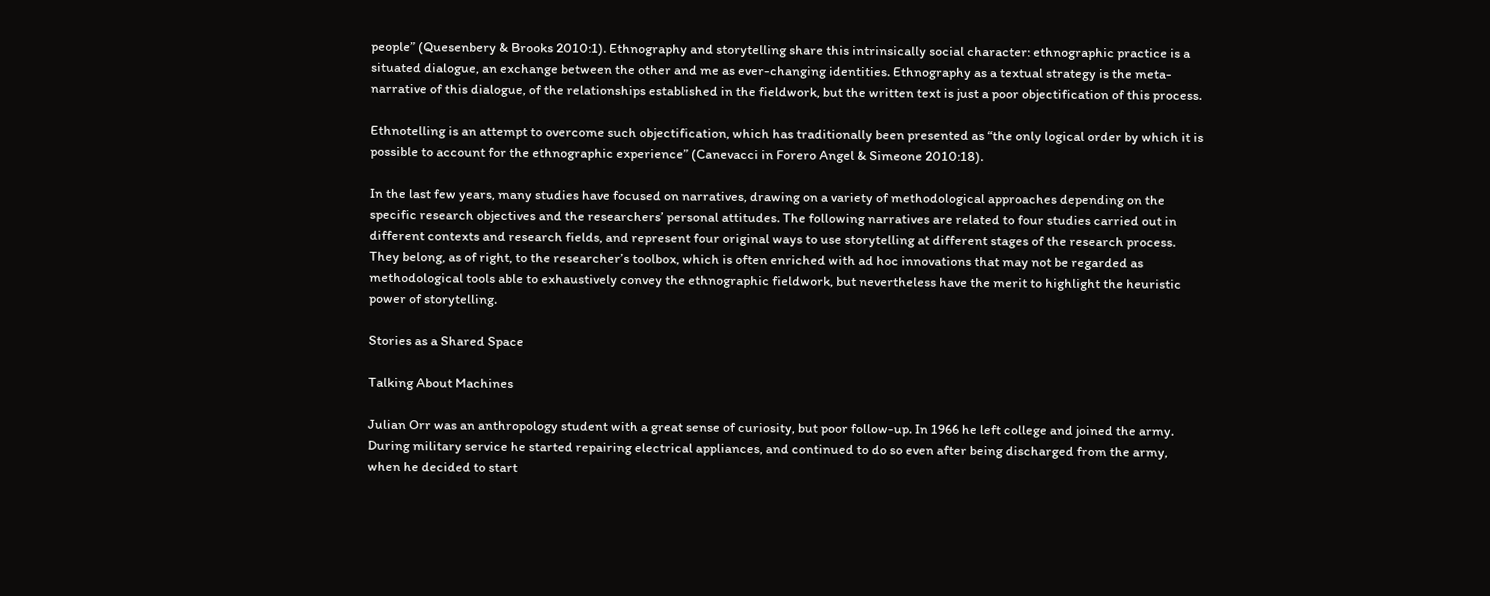people” (Quesenbery & Brooks 2010:1). Ethnography and storytelling share this intrinsically social character: ethnographic practice is a situated dialogue, an exchange between the other and me as ever-changing identities. Ethnography as a textual strategy is the meta-narrative of this dialogue, of the relationships established in the fieldwork, but the written text is just a poor objectification of this process.

Ethnotelling is an attempt to overcome such objectification, which has traditionally been presented as “the only logical order by which it is possible to account for the ethnographic experience” (Canevacci in Forero Angel & Simeone 2010:18).

In the last few years, many studies have focused on narratives, drawing on a variety of methodological approaches depending on the specific research objectives and the researchers’ personal attitudes. The following narratives are related to four studies carried out in different contexts and research fields, and represent four original ways to use storytelling at different stages of the research process. They belong, as of right, to the researcher’s toolbox, which is often enriched with ad hoc innovations that may not be regarded as methodological tools able to exhaustively convey the ethnographic fieldwork, but nevertheless have the merit to highlight the heuristic power of storytelling.

Stories as a Shared Space

Talking About Machines

Julian Orr was an anthropology student with a great sense of curiosity, but poor follow-up. In 1966 he left college and joined the army. During military service he started repairing electrical appliances, and continued to do so even after being discharged from the army, when he decided to start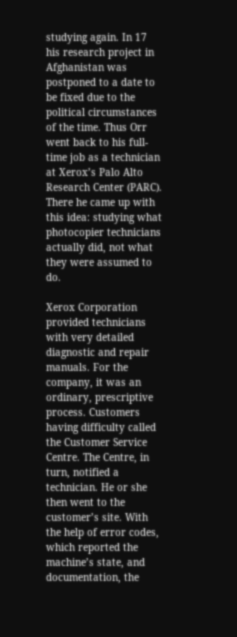studying again. In 17 his research project in Afghanistan was postponed to a date to be fixed due to the political circumstances of the time. Thus Orr went back to his full-time job as a technician at Xerox’s Palo Alto Research Center (PARC). There he came up with this idea: studying what photocopier technicians actually did, not what they were assumed to do.

Xerox Corporation provided technicians with very detailed diagnostic and repair manuals. For the company, it was an ordinary, prescriptive process. Customers having difficulty called the Customer Service Centre. The Centre, in turn, notified a technician. He or she then went to the customer’s site. With the help of error codes, which reported the machine’s state, and documentation, the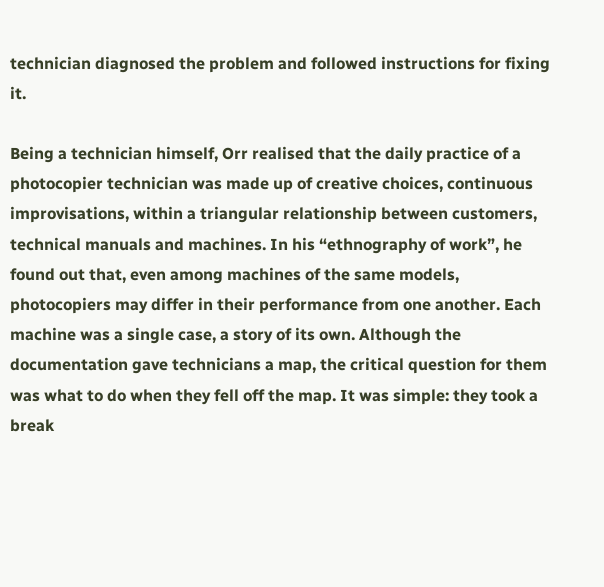technician diagnosed the problem and followed instructions for fixing it.

Being a technician himself, Orr realised that the daily practice of a photocopier technician was made up of creative choices, continuous improvisations, within a triangular relationship between customers, technical manuals and machines. In his “ethnography of work”, he found out that, even among machines of the same models, photocopiers may differ in their performance from one another. Each machine was a single case, a story of its own. Although the documentation gave technicians a map, the critical question for them was what to do when they fell off the map. It was simple: they took a break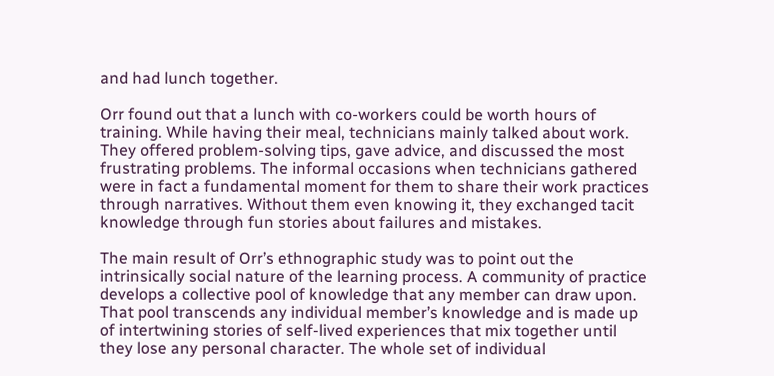and had lunch together.

Orr found out that a lunch with co-workers could be worth hours of training. While having their meal, technicians mainly talked about work. They offered problem-solving tips, gave advice, and discussed the most frustrating problems. The informal occasions when technicians gathered were in fact a fundamental moment for them to share their work practices through narratives. Without them even knowing it, they exchanged tacit knowledge through fun stories about failures and mistakes.

The main result of Orr’s ethnographic study was to point out the intrinsically social nature of the learning process. A community of practice develops a collective pool of knowledge that any member can draw upon. That pool transcends any individual member’s knowledge and is made up of intertwining stories of self-lived experiences that mix together until they lose any personal character. The whole set of individual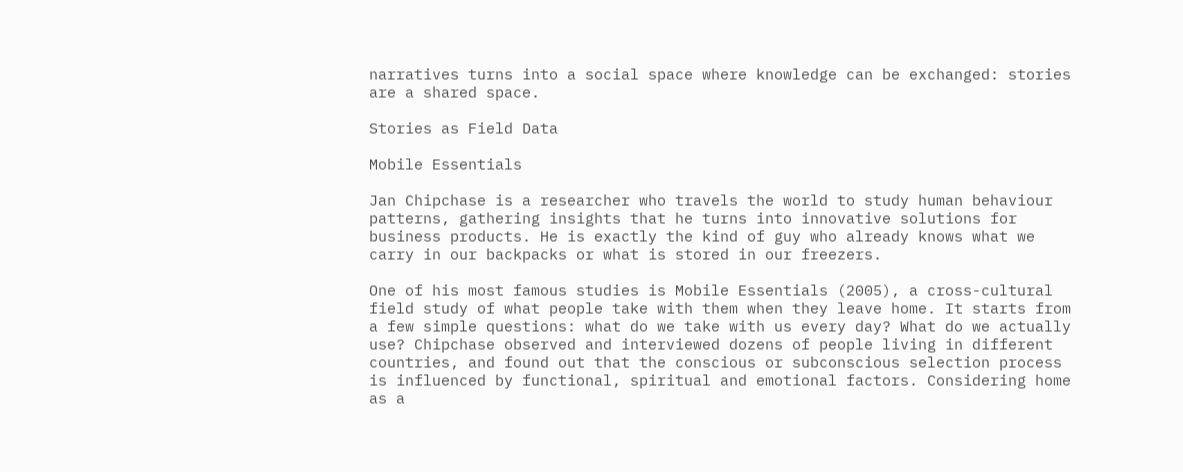narratives turns into a social space where knowledge can be exchanged: stories are a shared space.

Stories as Field Data

Mobile Essentials

Jan Chipchase is a researcher who travels the world to study human behaviour patterns, gathering insights that he turns into innovative solutions for business products. He is exactly the kind of guy who already knows what we carry in our backpacks or what is stored in our freezers.

One of his most famous studies is Mobile Essentials (2005), a cross-cultural field study of what people take with them when they leave home. It starts from a few simple questions: what do we take with us every day? What do we actually use? Chipchase observed and interviewed dozens of people living in different countries, and found out that the conscious or subconscious selection process is influenced by functional, spiritual and emotional factors. Considering home as a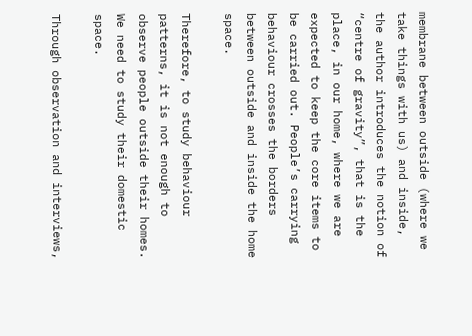membrane between outside (where we take things with us) and inside, the author introduces the notion of “centre of gravity”, that is the place, in our home, where we are expected to keep the core items to be carried out. People’s carrying behaviour crosses the borders between outside and inside the home space.

Therefore, to study behaviour patterns, it is not enough to observe people outside their homes. We need to study their domestic space.

Through observation and interviews,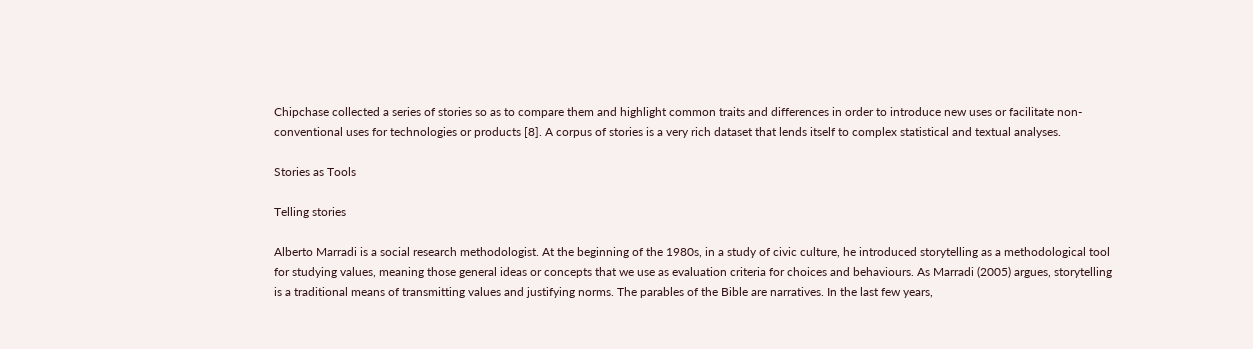Chipchase collected a series of stories so as to compare them and highlight common traits and differences in order to introduce new uses or facilitate non-conventional uses for technologies or products [8]. A corpus of stories is a very rich dataset that lends itself to complex statistical and textual analyses.

Stories as Tools

Telling stories

Alberto Marradi is a social research methodologist. At the beginning of the 1980s, in a study of civic culture, he introduced storytelling as a methodological tool for studying values, meaning those general ideas or concepts that we use as evaluation criteria for choices and behaviours. As Marradi (2005) argues, storytelling is a traditional means of transmitting values and justifying norms. The parables of the Bible are narratives. In the last few years,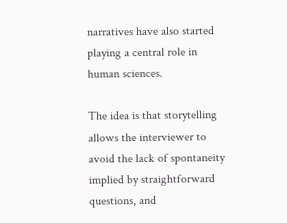narratives have also started playing a central role in human sciences.

The idea is that storytelling allows the interviewer to avoid the lack of spontaneity implied by straightforward questions, and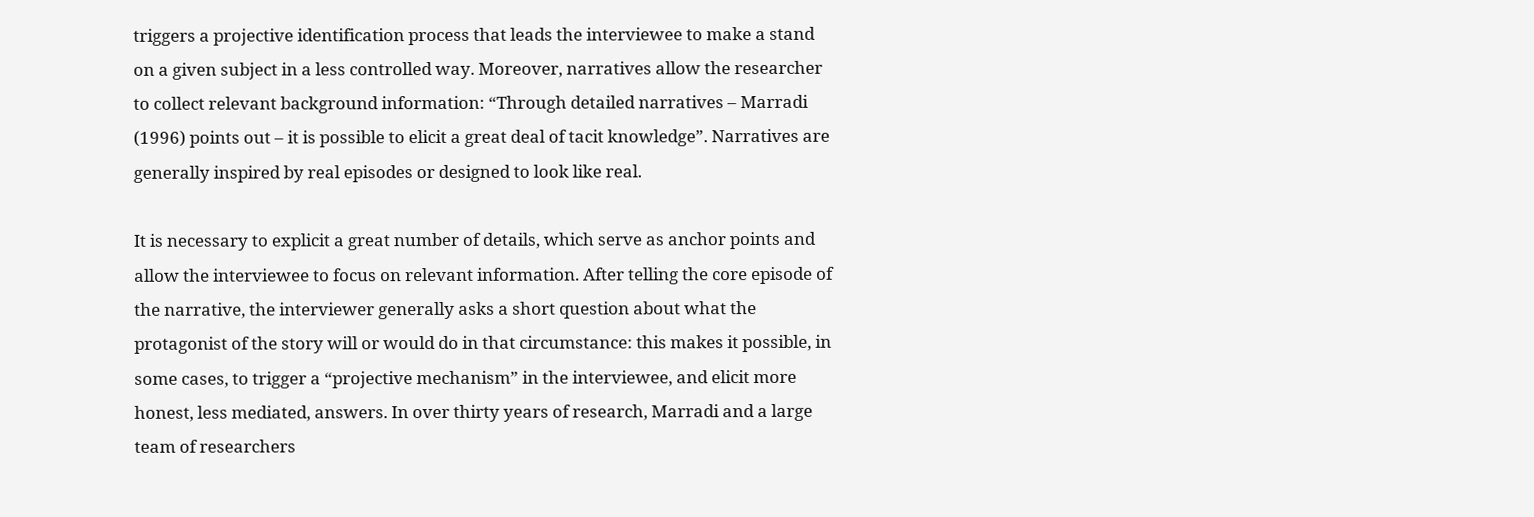triggers a projective identification process that leads the interviewee to make a stand on a given subject in a less controlled way. Moreover, narratives allow the researcher to collect relevant background information: “Through detailed narratives – Marradi (1996) points out – it is possible to elicit a great deal of tacit knowledge”. Narratives are generally inspired by real episodes or designed to look like real.

It is necessary to explicit a great number of details, which serve as anchor points and allow the interviewee to focus on relevant information. After telling the core episode of the narrative, the interviewer generally asks a short question about what the protagonist of the story will or would do in that circumstance: this makes it possible, in some cases, to trigger a “projective mechanism” in the interviewee, and elicit more honest, less mediated, answers. In over thirty years of research, Marradi and a large team of researchers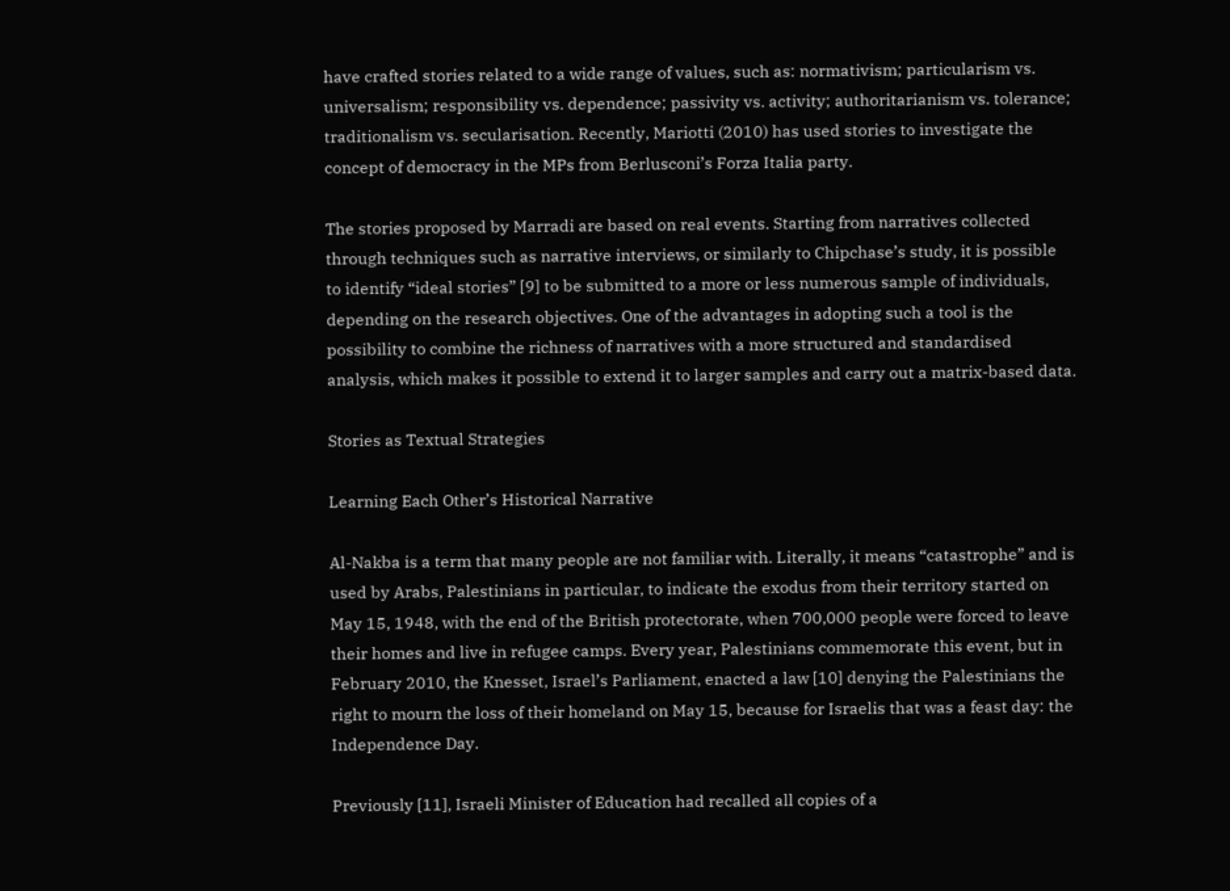have crafted stories related to a wide range of values, such as: normativism; particularism vs. universalism; responsibility vs. dependence; passivity vs. activity; authoritarianism vs. tolerance; traditionalism vs. secularisation. Recently, Mariotti (2010) has used stories to investigate the concept of democracy in the MPs from Berlusconi’s Forza Italia party.

The stories proposed by Marradi are based on real events. Starting from narratives collected through techniques such as narrative interviews, or similarly to Chipchase’s study, it is possible to identify “ideal stories” [9] to be submitted to a more or less numerous sample of individuals, depending on the research objectives. One of the advantages in adopting such a tool is the possibility to combine the richness of narratives with a more structured and standardised analysis, which makes it possible to extend it to larger samples and carry out a matrix-based data.

Stories as Textual Strategies

Learning Each Other’s Historical Narrative

Al-Nakba is a term that many people are not familiar with. Literally, it means “catastrophe” and is used by Arabs, Palestinians in particular, to indicate the exodus from their territory started on May 15, 1948, with the end of the British protectorate, when 700,000 people were forced to leave their homes and live in refugee camps. Every year, Palestinians commemorate this event, but in February 2010, the Knesset, Israel’s Parliament, enacted a law [10] denying the Palestinians the right to mourn the loss of their homeland on May 15, because for Israelis that was a feast day: the Independence Day.

Previously [11], Israeli Minister of Education had recalled all copies of a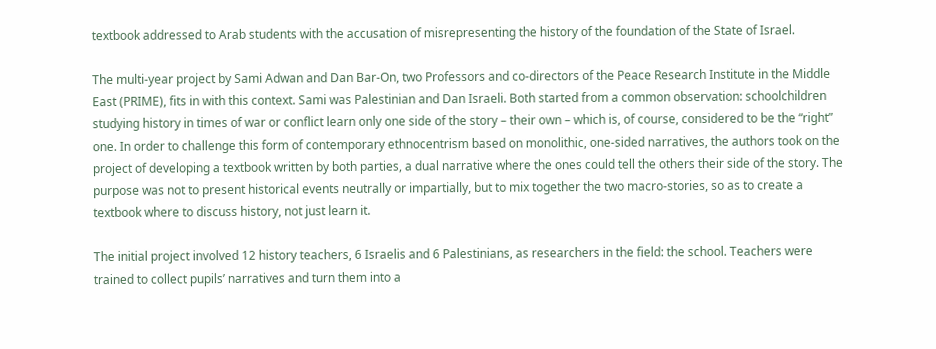textbook addressed to Arab students with the accusation of misrepresenting the history of the foundation of the State of Israel.

The multi-year project by Sami Adwan and Dan Bar-On, two Professors and co-directors of the Peace Research Institute in the Middle East (PRIME), fits in with this context. Sami was Palestinian and Dan Israeli. Both started from a common observation: schoolchildren studying history in times of war or conflict learn only one side of the story – their own – which is, of course, considered to be the “right” one. In order to challenge this form of contemporary ethnocentrism based on monolithic, one-sided narratives, the authors took on the project of developing a textbook written by both parties, a dual narrative where the ones could tell the others their side of the story. The purpose was not to present historical events neutrally or impartially, but to mix together the two macro-stories, so as to create a textbook where to discuss history, not just learn it.

The initial project involved 12 history teachers, 6 Israelis and 6 Palestinians, as researchers in the field: the school. Teachers were trained to collect pupils’ narratives and turn them into a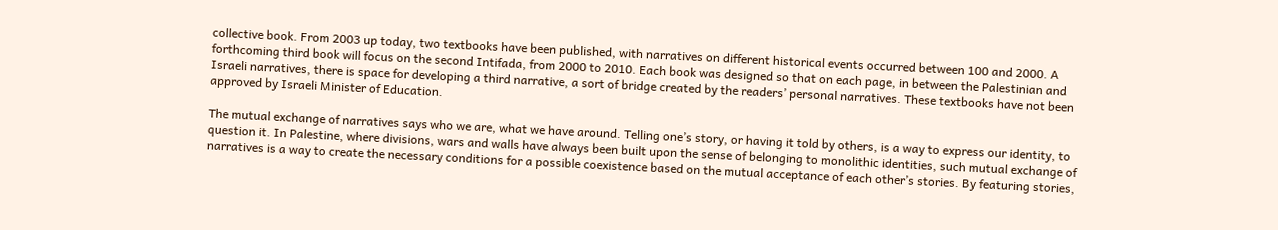collective book. From 2003 up today, two textbooks have been published, with narratives on different historical events occurred between 100 and 2000. A forthcoming third book will focus on the second Intifada, from 2000 to 2010. Each book was designed so that on each page, in between the Palestinian and Israeli narratives, there is space for developing a third narrative, a sort of bridge created by the readers’ personal narratives. These textbooks have not been approved by Israeli Minister of Education.

The mutual exchange of narratives says who we are, what we have around. Telling one’s story, or having it told by others, is a way to express our identity, to question it. In Palestine, where divisions, wars and walls have always been built upon the sense of belonging to monolithic identities, such mutual exchange of narratives is a way to create the necessary conditions for a possible coexistence based on the mutual acceptance of each other’s stories. By featuring stories,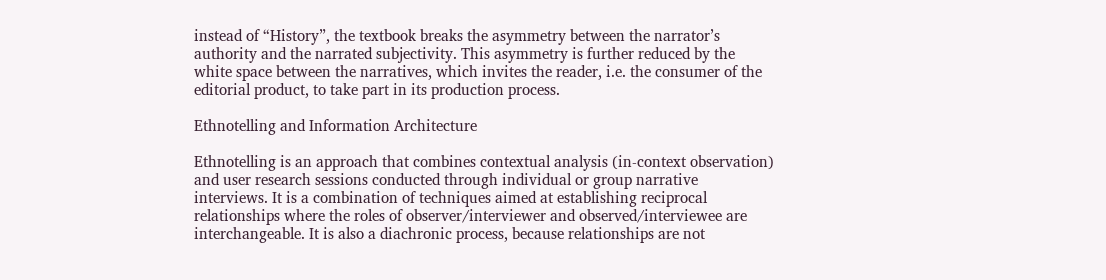instead of “History”, the textbook breaks the asymmetry between the narrator’s authority and the narrated subjectivity. This asymmetry is further reduced by the white space between the narratives, which invites the reader, i.e. the consumer of the editorial product, to take part in its production process.

Ethnotelling and Information Architecture

Ethnotelling is an approach that combines contextual analysis (in-context observation) and user research sessions conducted through individual or group narrative interviews. It is a combination of techniques aimed at establishing reciprocal relationships where the roles of observer/interviewer and observed/interviewee are interchangeable. It is also a diachronic process, because relationships are not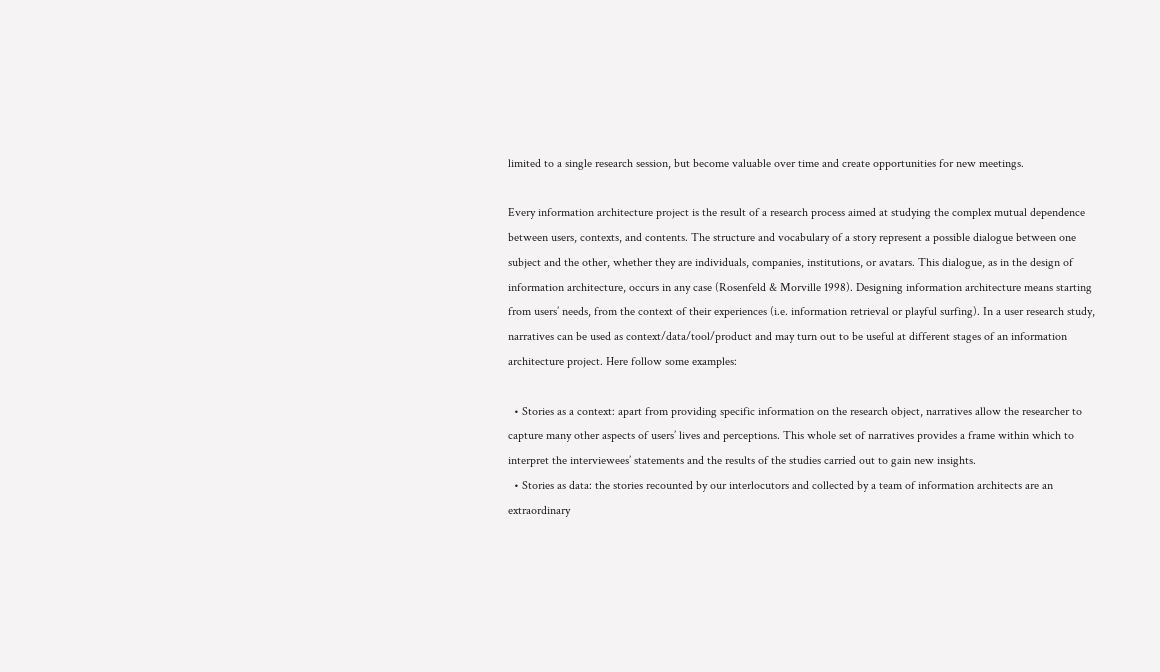limited to a single research session, but become valuable over time and create opportunities for new meetings.

Every information architecture project is the result of a research process aimed at studying the complex mutual dependence between users, contexts, and contents. The structure and vocabulary of a story represent a possible dialogue between one subject and the other, whether they are individuals, companies, institutions, or avatars. This dialogue, as in the design of information architecture, occurs in any case (Rosenfeld & Morville 1998). Designing information architecture means starting from users’ needs, from the context of their experiences (i.e. information retrieval or playful surfing). In a user research study, narratives can be used as context/data/tool/product and may turn out to be useful at different stages of an information architecture project. Here follow some examples:

  • Stories as a context: apart from providing specific information on the research object, narratives allow the researcher to capture many other aspects of users’ lives and perceptions. This whole set of narratives provides a frame within which to interpret the interviewees’ statements and the results of the studies carried out to gain new insights.
  • Stories as data: the stories recounted by our interlocutors and collected by a team of information architects are an extraordinary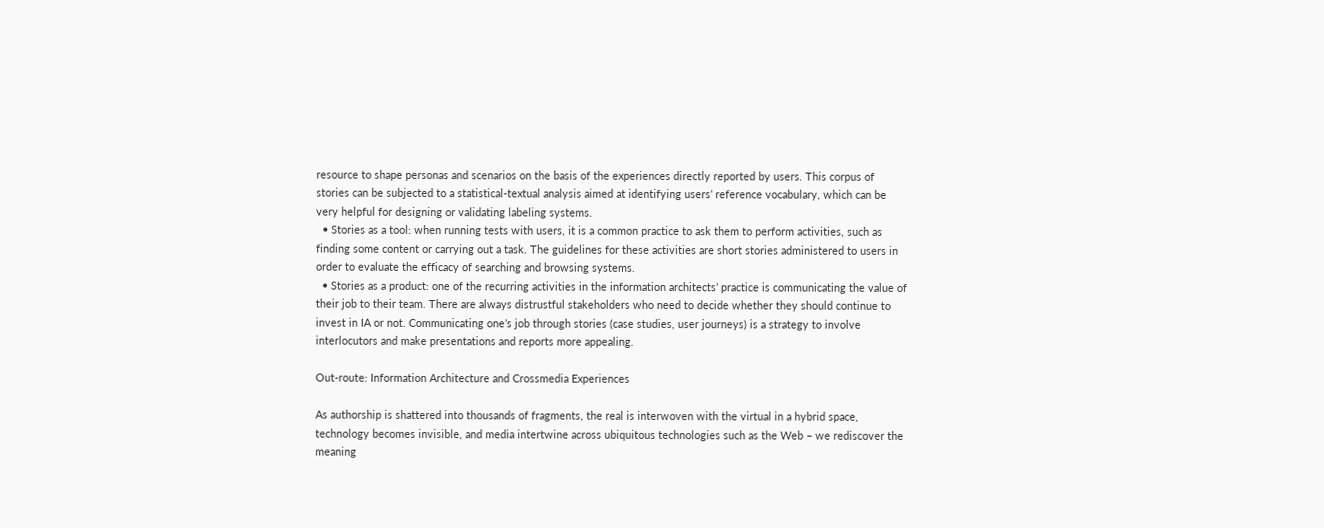resource to shape personas and scenarios on the basis of the experiences directly reported by users. This corpus of stories can be subjected to a statistical-textual analysis aimed at identifying users’ reference vocabulary, which can be very helpful for designing or validating labeling systems.
  • Stories as a tool: when running tests with users, it is a common practice to ask them to perform activities, such as finding some content or carrying out a task. The guidelines for these activities are short stories administered to users in order to evaluate the efficacy of searching and browsing systems.
  • Stories as a product: one of the recurring activities in the information architects’ practice is communicating the value of their job to their team. There are always distrustful stakeholders who need to decide whether they should continue to invest in IA or not. Communicating one’s job through stories (case studies, user journeys) is a strategy to involve interlocutors and make presentations and reports more appealing.

Out-route: Information Architecture and Crossmedia Experiences

As authorship is shattered into thousands of fragments, the real is interwoven with the virtual in a hybrid space, technology becomes invisible, and media intertwine across ubiquitous technologies such as the Web – we rediscover the meaning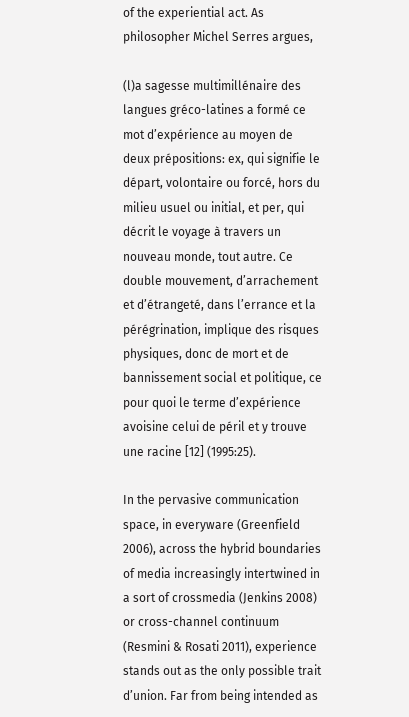of the experiential act. As philosopher Michel Serres argues,

(l)a sagesse multimillénaire des langues gréco-latines a formé ce mot d’expérience au moyen de deux prépositions: ex, qui signifie le départ, volontaire ou forcé, hors du milieu usuel ou initial, et per, qui décrit le voyage à travers un nouveau monde, tout autre. Ce double mouvement, d’arrachement et d’étrangeté, dans l’errance et la pérégrination, implique des risques physiques, donc de mort et de bannissement social et politique, ce pour quoi le terme d’expérience avoisine celui de péril et y trouve une racine [12] (1995:25).

In the pervasive communication space, in everyware (Greenfield 2006), across the hybrid boundaries of media increasingly intertwined in a sort of crossmedia (Jenkins 2008) or cross-channel continuum (Resmini & Rosati 2011), experience stands out as the only possible trait d’union. Far from being intended as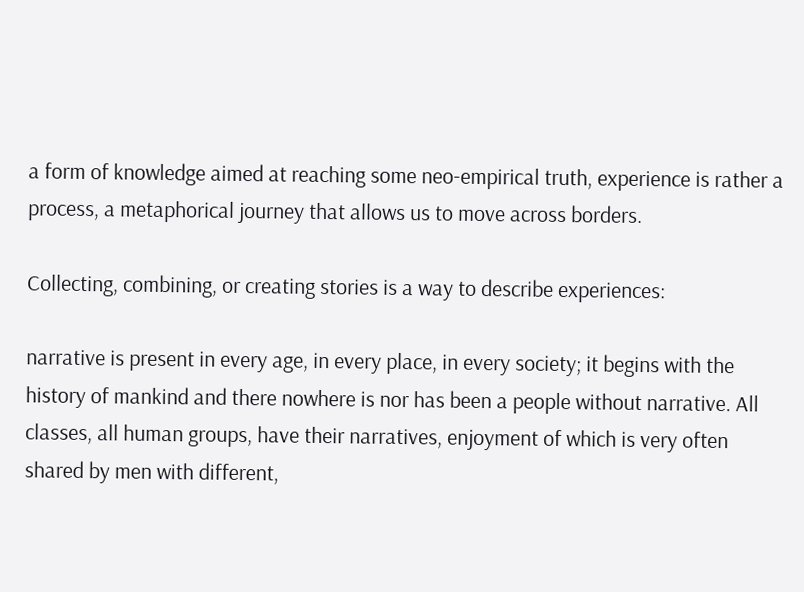a form of knowledge aimed at reaching some neo-empirical truth, experience is rather a process, a metaphorical journey that allows us to move across borders.

Collecting, combining, or creating stories is a way to describe experiences:

narrative is present in every age, in every place, in every society; it begins with the history of mankind and there nowhere is nor has been a people without narrative. All classes, all human groups, have their narratives, enjoyment of which is very often shared by men with different,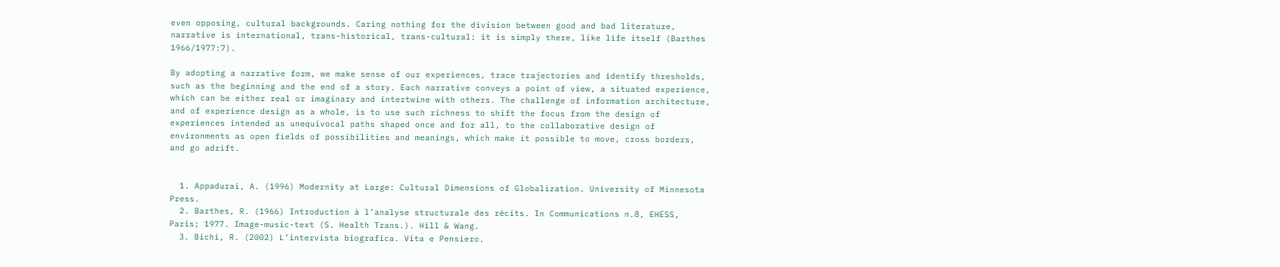even opposing, cultural backgrounds. Caring nothing for the division between good and bad literature, narrative is international, trans-historical, trans-cultural: it is simply there, like life itself (Barthes 1966/1977:7).

By adopting a narrative form, we make sense of our experiences, trace trajectories and identify thresholds, such as the beginning and the end of a story. Each narrative conveys a point of view, a situated experience, which can be either real or imaginary and intertwine with others. The challenge of information architecture, and of experience design as a whole, is to use such richness to shift the focus from the design of experiences intended as unequivocal paths shaped once and for all, to the collaborative design of environments as open fields of possibilities and meanings, which make it possible to move, cross borders, and go adrift.


  1. Appadurai, A. (1996) Modernity at Large: Cultural Dimensions of Globalization. University of Minnesota Press.
  2. Barthes, R. (1966) Introduction à l’analyse structurale des récits. In Communications n.8, EHESS, Paris; 1977. Image-music-text (S. Health Trans.). Hill & Wang.
  3. Bichi, R. (2002) L’intervista biografica. Vita e Pensiero.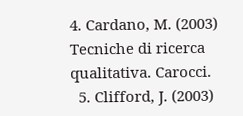4. Cardano, M. (2003) Tecniche di ricerca qualitativa. Carocci.
  5. Clifford, J. (2003)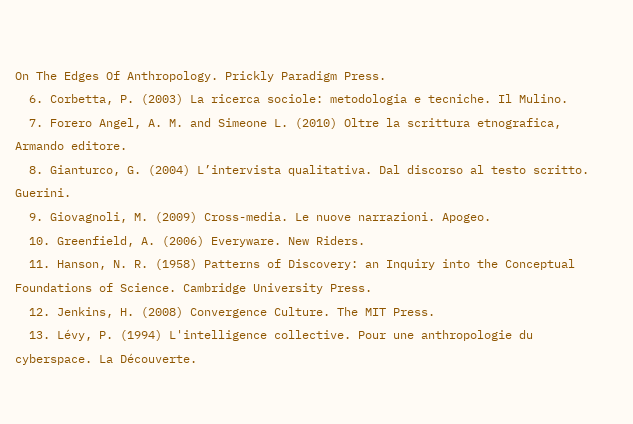On The Edges Of Anthropology. Prickly Paradigm Press.
  6. Corbetta, P. (2003) La ricerca sociole: metodologia e tecniche. Il Mulino.
  7. Forero Angel, A. M. and Simeone L. (2010) Oltre la scrittura etnografica, Armando editore.
  8. Gianturco, G. (2004) L’intervista qualitativa. Dal discorso al testo scritto. Guerini.
  9. Giovagnoli, M. (2009) Cross-media. Le nuove narrazioni. Apogeo.
  10. Greenfield, A. (2006) Everyware. New Riders.
  11. Hanson, N. R. (1958) Patterns of Discovery: an Inquiry into the Conceptual Foundations of Science. Cambridge University Press.
  12. Jenkins, H. (2008) Convergence Culture. The MIT Press.
  13. Lévy, P. (1994) L'intelligence collective. Pour une anthropologie du cyberspace. La Découverte.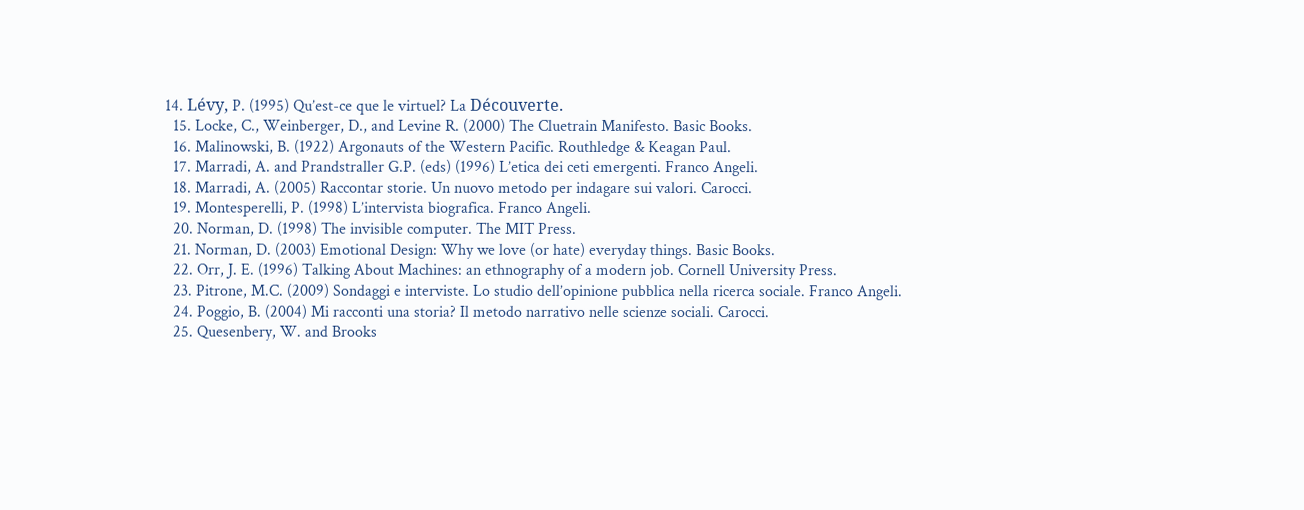14. Lévy, P. (1995) Qu’est-ce que le virtuel? La Découverte.
  15. Locke, C., Weinberger, D., and Levine R. (2000) The Cluetrain Manifesto. Basic Books.
  16. Malinowski, B. (1922) Argonauts of the Western Pacific. Routhledge & Keagan Paul.
  17. Marradi, A. and Prandstraller G.P. (eds) (1996) L’etica dei ceti emergenti. Franco Angeli.
  18. Marradi, A. (2005) Raccontar storie. Un nuovo metodo per indagare sui valori. Carocci.
  19. Montesperelli, P. (1998) L’intervista biografica. Franco Angeli.
  20. Norman, D. (1998) The invisible computer. The MIT Press.
  21. Norman, D. (2003) Emotional Design: Why we love (or hate) everyday things. Basic Books.
  22. Orr, J. E. (1996) Talking About Machines: an ethnography of a modern job. Cornell University Press.
  23. Pitrone, M.C. (2009) Sondaggi e interviste. Lo studio dell’opinione pubblica nella ricerca sociale. Franco Angeli.
  24. Poggio, B. (2004) Mi racconti una storia? Il metodo narrativo nelle scienze sociali. Carocci.
  25. Quesenbery, W. and Brooks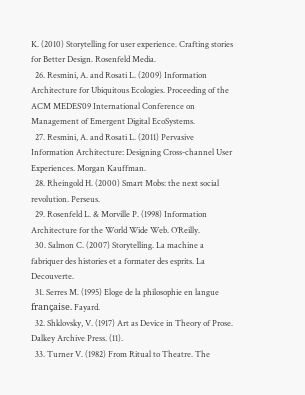K. (2010) Storytelling for user experience. Crafting stories for Better Design. Rosenfeld Media.
  26. Resmini, A. and Rosati L. (2009) Information Architecture for Ubiquitous Ecologies. Proceeding of the ACM MEDES‘09 International Conference on Management of Emergent Digital EcoSystems.
  27. Resmini, A. and Rosati L. (2011) Pervasive Information Architecture: Designing Cross-channel User Experiences. Morgan Kauffman.
  28. Rheingold H. (2000) Smart Mobs: the next social revolution. Perseus.
  29. Rosenfeld L. & Morville P. (1998) Information Architecture for the World Wide Web. O’Reilly.
  30. Salmon C. (2007) Storytelling. La machine a fabriquer des histories et a formater des esprits. La Decouverte.
  31. Serres M. (1995) Eloge de la philosophie en langue française. Fayard.
  32. Shklovsky, V. (1917) Art as Device in Theory of Prose. Dalkey Archive Press. (11).
  33. Turner V. (1982) From Ritual to Theatre. The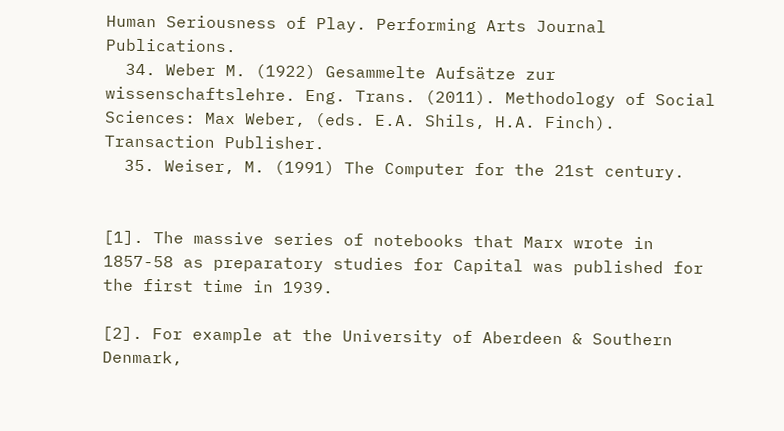Human Seriousness of Play. Performing Arts Journal Publications.
  34. Weber M. (1922) Gesammelte Aufsätze zur wissenschaftslehre. Eng. Trans. (2011). Methodology of Social Sciences: Max Weber, (eds. E.A. Shils, H.A. Finch). Transaction Publisher.
  35. Weiser, M. (1991) The Computer for the 21st century.


[1]. The massive series of notebooks that Marx wrote in 1857-58 as preparatory studies for Capital was published for the first time in 1939.

[2]. For example at the University of Aberdeen & Southern Denmark,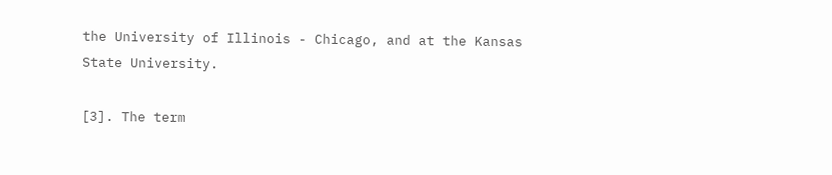the University of Illinois - Chicago, and at the Kansas State University.

[3]. The term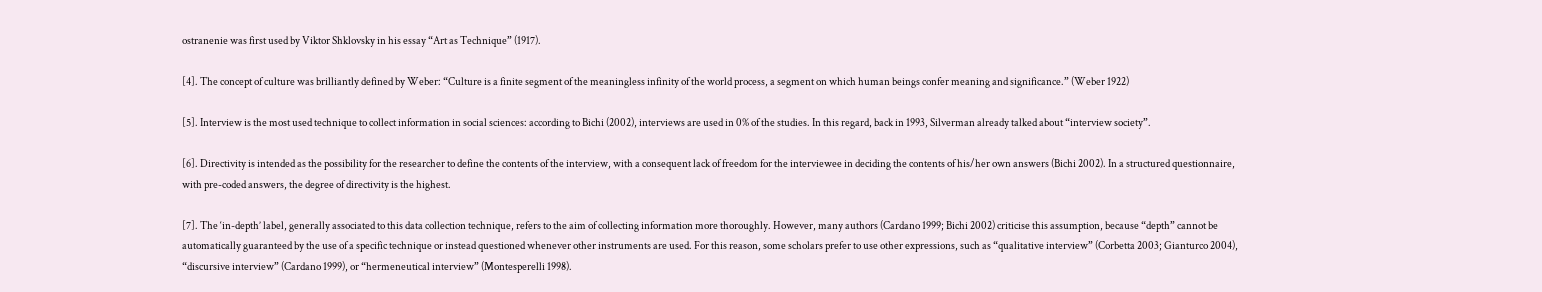ostranenie was first used by Viktor Shklovsky in his essay “Art as Technique” (1917).

[4]. The concept of culture was brilliantly defined by Weber: “Culture is a finite segment of the meaningless infinity of the world process, a segment on which human beings confer meaning and significance.” (Weber 1922)

[5]. Interview is the most used technique to collect information in social sciences: according to Bichi (2002), interviews are used in 0% of the studies. In this regard, back in 1993, Silverman already talked about “interview society”.

[6]. Directivity is intended as the possibility for the researcher to define the contents of the interview, with a consequent lack of freedom for the interviewee in deciding the contents of his/her own answers (Bichi 2002). In a structured questionnaire, with pre-coded answers, the degree of directivity is the highest.

[7]. The ‘in-depth’ label, generally associated to this data collection technique, refers to the aim of collecting information more thoroughly. However, many authors (Cardano 1999; Bichi 2002) criticise this assumption, because “depth” cannot be automatically guaranteed by the use of a specific technique or instead questioned whenever other instruments are used. For this reason, some scholars prefer to use other expressions, such as “qualitative interview” (Corbetta 2003; Gianturco 2004), “discursive interview” (Cardano 1999), or “hermeneutical interview” (Montesperelli 1998).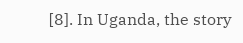[8]. In Uganda, the story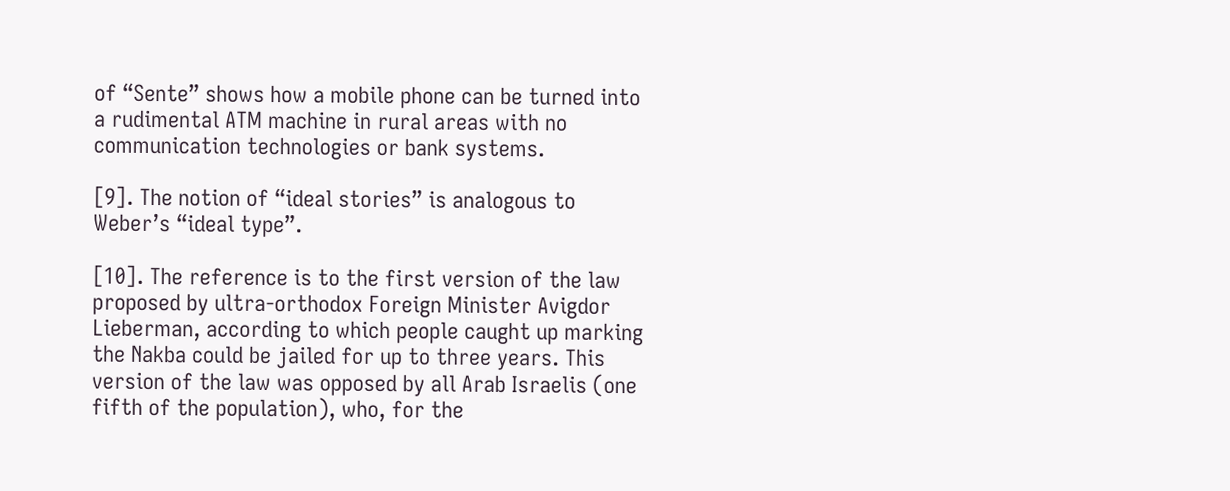of “Sente” shows how a mobile phone can be turned into a rudimental ATM machine in rural areas with no communication technologies or bank systems.

[9]. The notion of “ideal stories” is analogous to Weber’s “ideal type”.

[10]. The reference is to the first version of the law proposed by ultra-orthodox Foreign Minister Avigdor Lieberman, according to which people caught up marking the Nakba could be jailed for up to three years. This version of the law was opposed by all Arab Israelis (one fifth of the population), who, for the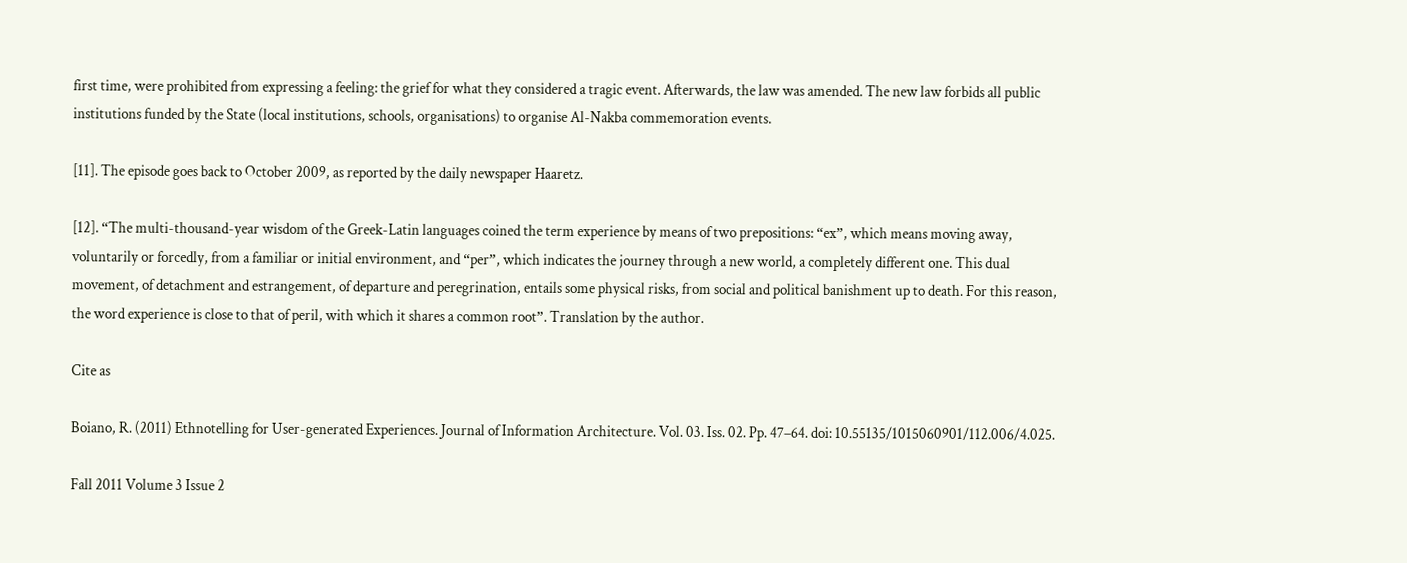first time, were prohibited from expressing a feeling: the grief for what they considered a tragic event. Afterwards, the law was amended. The new law forbids all public institutions funded by the State (local institutions, schools, organisations) to organise Al-Nakba commemoration events.

[11]. The episode goes back to October 2009, as reported by the daily newspaper Haaretz.

[12]. “The multi-thousand-year wisdom of the Greek-Latin languages coined the term experience by means of two prepositions: “ex”, which means moving away, voluntarily or forcedly, from a familiar or initial environment, and “per”, which indicates the journey through a new world, a completely different one. This dual movement, of detachment and estrangement, of departure and peregrination, entails some physical risks, from social and political banishment up to death. For this reason, the word experience is close to that of peril, with which it shares a common root”. Translation by the author.

Cite as

Boiano, R. (2011) Ethnotelling for User-generated Experiences. Journal of Information Architecture. Vol. 03. Iss. 02. Pp. 47–64. doi: 10.55135/1015060901/112.006/4.025.

Fall 2011 Volume 3 Issue 2